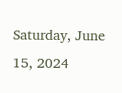Saturday, June 15, 2024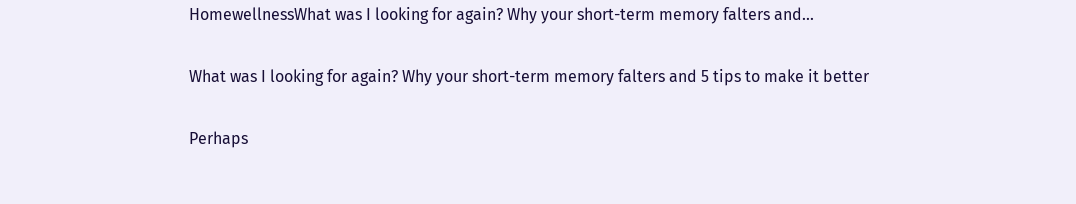HomewellnessWhat was I looking for again? Why your short-term memory falters and...

What was I looking for again? Why your short-term memory falters and 5 tips to make it better

Perhaps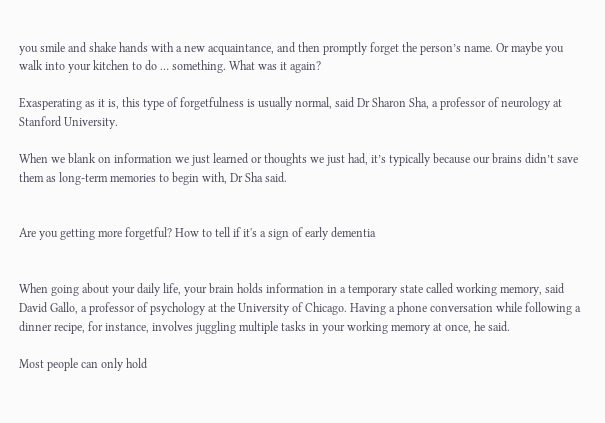you smile and shake hands with a new acquaintance, and then promptly forget the person’s name. Or maybe you walk into your kitchen to do … something. What was it again?

Exasperating as it is, this type of forgetfulness is usually normal, said Dr Sharon Sha, a professor of neurology at Stanford University.

When we blank on information we just learned or thoughts we just had, it’s typically because our brains didn’t save them as long-term memories to begin with, Dr Sha said.


Are you getting more forgetful? How to tell if it's a sign of early dementia


When going about your daily life, your brain holds information in a temporary state called working memory, said David Gallo, a professor of psychology at the University of Chicago. Having a phone conversation while following a dinner recipe, for instance, involves juggling multiple tasks in your working memory at once, he said.

Most people can only hold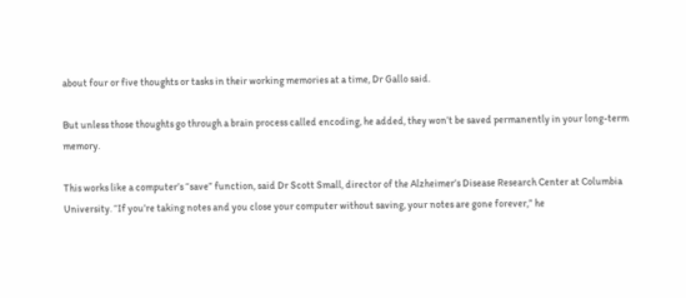about four or five thoughts or tasks in their working memories at a time, Dr Gallo said.

But unless those thoughts go through a brain process called encoding, he added, they won’t be saved permanently in your long-term memory.

This works like a computer’s “save” function, said Dr Scott Small, director of the Alzheimer’s Disease Research Center at Columbia University. “If you’re taking notes and you close your computer without saving, your notes are gone forever,” he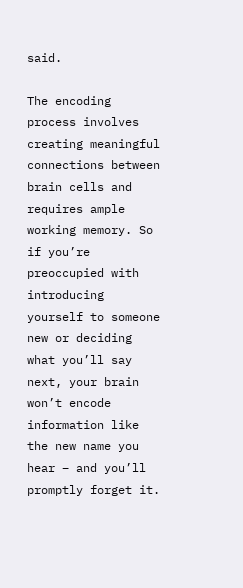said.

The encoding process involves creating meaningful connections between brain cells and requires ample working memory. So if you’re preoccupied with introducing yourself to someone new or deciding what you’ll say next, your brain won’t encode information like the new name you hear – and you’ll promptly forget it.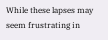While these lapses may seem frustrating in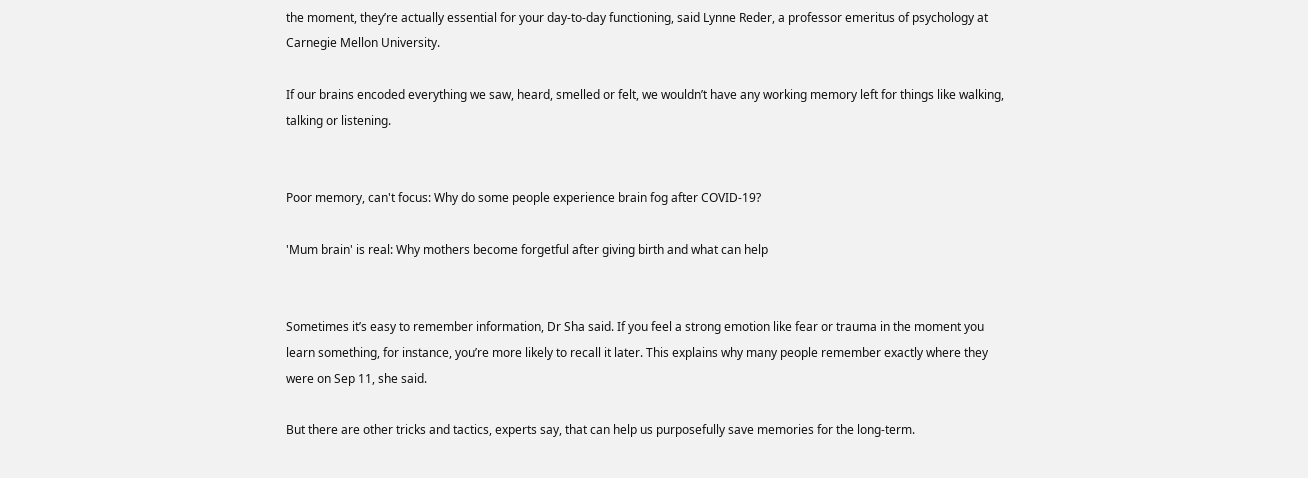the moment, they’re actually essential for your day-to-day functioning, said Lynne Reder, a professor emeritus of psychology at Carnegie Mellon University.

If our brains encoded everything we saw, heard, smelled or felt, we wouldn’t have any working memory left for things like walking, talking or listening.


Poor memory, can't focus: Why do some people experience brain fog after COVID-19?

'Mum brain' is real: Why mothers become forgetful after giving birth and what can help


Sometimes it’s easy to remember information, Dr Sha said. If you feel a strong emotion like fear or trauma in the moment you learn something, for instance, you’re more likely to recall it later. This explains why many people remember exactly where they were on Sep 11, she said.

But there are other tricks and tactics, experts say, that can help us purposefully save memories for the long-term.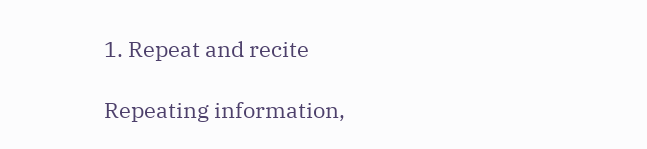1. Repeat and recite

Repeating information,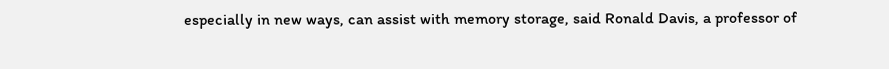especially in new ways, can assist with memory storage, said Ronald Davis, a professor of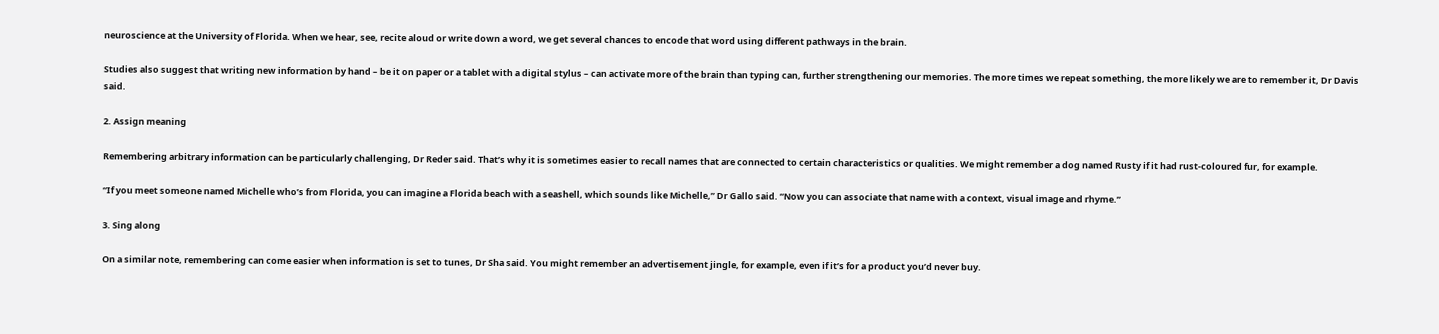neuroscience at the University of Florida. When we hear, see, recite aloud or write down a word, we get several chances to encode that word using different pathways in the brain.

Studies also suggest that writing new information by hand – be it on paper or a tablet with a digital stylus – can activate more of the brain than typing can, further strengthening our memories. The more times we repeat something, the more likely we are to remember it, Dr Davis said.

2. Assign meaning

Remembering arbitrary information can be particularly challenging, Dr Reder said. That’s why it is sometimes easier to recall names that are connected to certain characteristics or qualities. We might remember a dog named Rusty if it had rust-coloured fur, for example.

“If you meet someone named Michelle who’s from Florida, you can imagine a Florida beach with a seashell, which sounds like Michelle,” Dr Gallo said. “Now you can associate that name with a context, visual image and rhyme.”

3. Sing along

On a similar note, remembering can come easier when information is set to tunes, Dr Sha said. You might remember an advertisement jingle, for example, even if it’s for a product you’d never buy.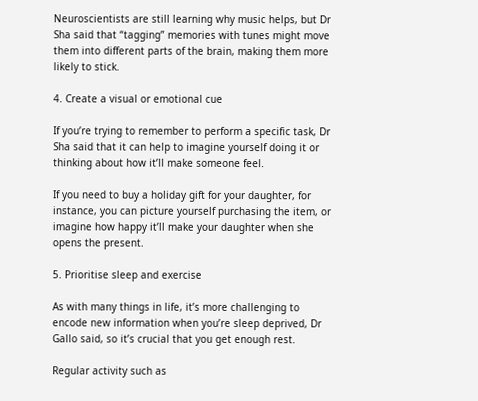Neuroscientists are still learning why music helps, but Dr Sha said that “tagging” memories with tunes might move them into different parts of the brain, making them more likely to stick.

4. Create a visual or emotional cue

If you’re trying to remember to perform a specific task, Dr Sha said that it can help to imagine yourself doing it or thinking about how it’ll make someone feel.

If you need to buy a holiday gift for your daughter, for instance, you can picture yourself purchasing the item, or imagine how happy it’ll make your daughter when she opens the present.

5. Prioritise sleep and exercise

As with many things in life, it’s more challenging to encode new information when you’re sleep deprived, Dr Gallo said, so it’s crucial that you get enough rest.

Regular activity such as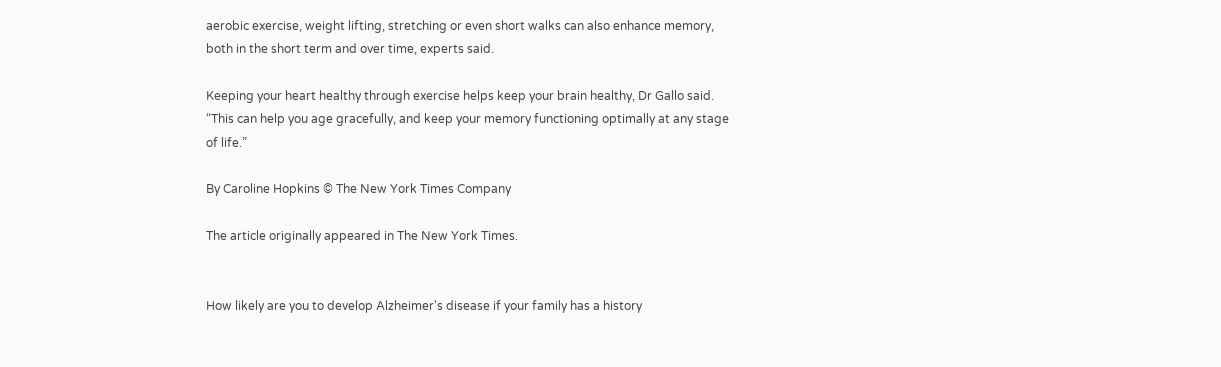aerobic exercise, weight lifting, stretching or even short walks can also enhance memory, both in the short term and over time, experts said.

Keeping your heart healthy through exercise helps keep your brain healthy, Dr Gallo said. “This can help you age gracefully, and keep your memory functioning optimally at any stage of life.”

By Caroline Hopkins © The New York Times Company

The article originally appeared in The New York Times.


How likely are you to develop Alzheimer's disease if your family has a history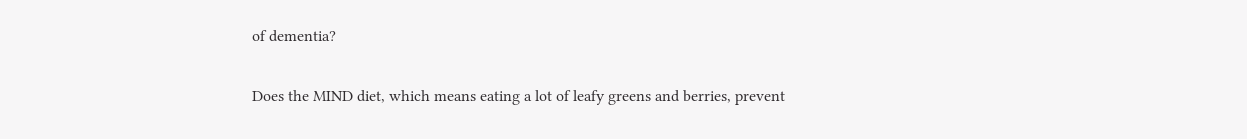of dementia?

Does the MIND diet, which means eating a lot of leafy greens and berries, prevent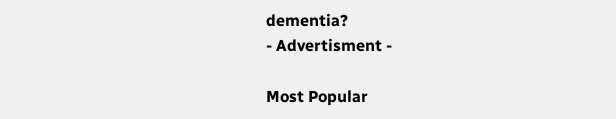dementia?
- Advertisment -

Most Popular